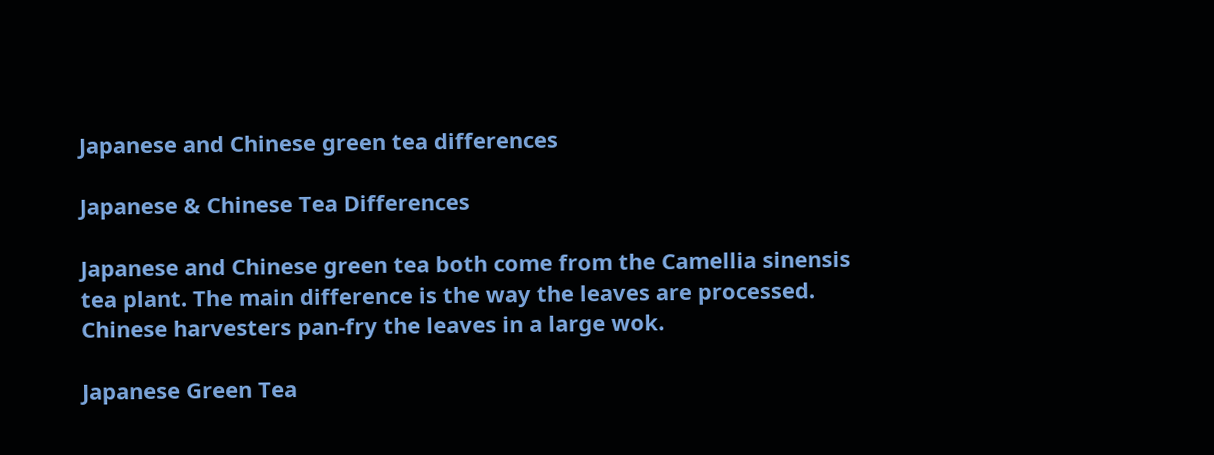Japanese and Chinese green tea differences

Japanese & Chinese Tea Differences

Japanese and Chinese green tea both come from the Camellia sinensis tea plant. The main difference is the way the leaves are processed. Chinese harvesters pan-fry the leaves in a large wok.

Japanese Green Tea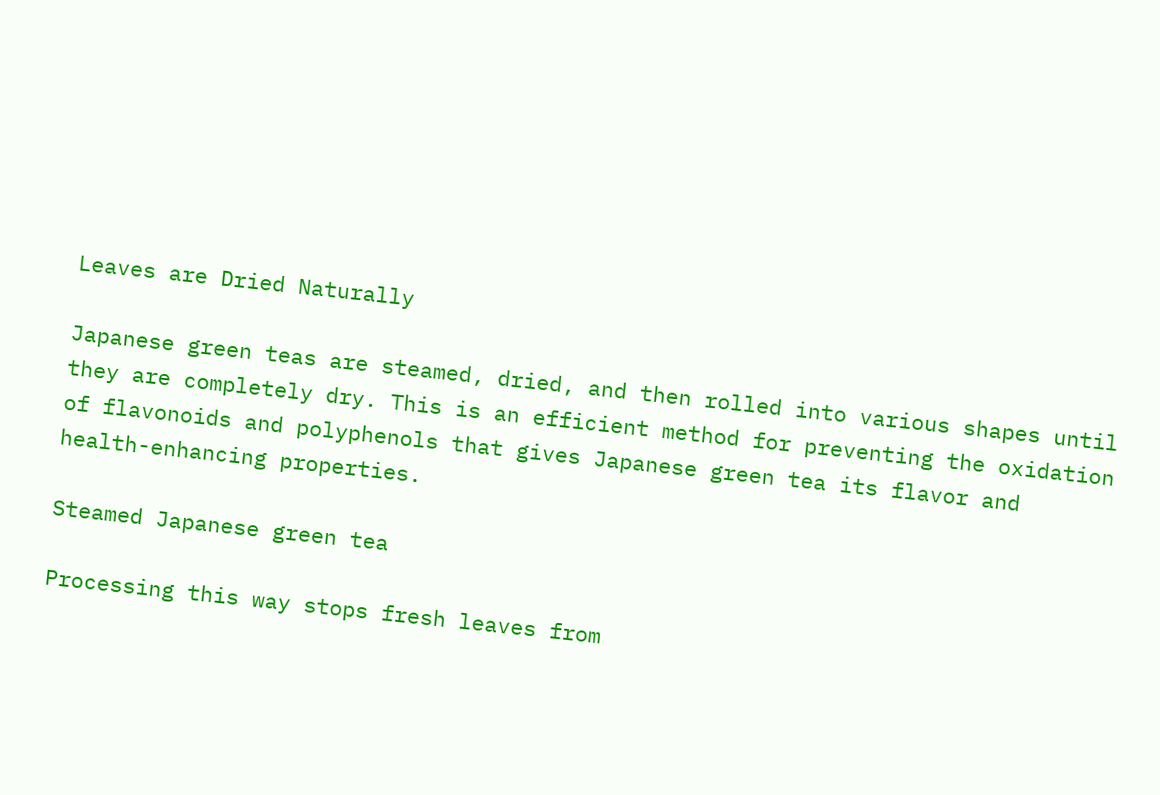Leaves are Dried Naturally

Japanese green teas are steamed, dried, and then rolled into various shapes until they are completely dry. This is an efficient method for preventing the oxidation of flavonoids and polyphenols that gives Japanese green tea its flavor and health-enhancing properties.

Steamed Japanese green tea

Processing this way stops fresh leaves from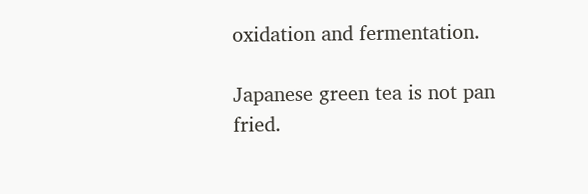oxidation and fermentation.

Japanese green tea is not pan fried.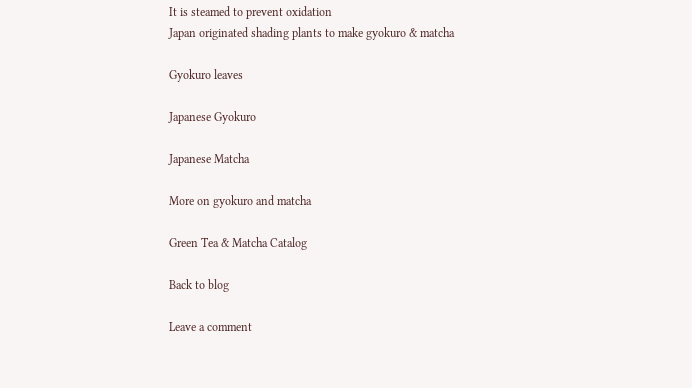It is steamed to prevent oxidation
Japan originated shading plants to make gyokuro & matcha

Gyokuro leaves

Japanese Gyokuro

Japanese Matcha

More on gyokuro and matcha

Green Tea & Matcha Catalog

Back to blog

Leave a comment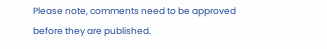Please note, comments need to be approved before they are published.